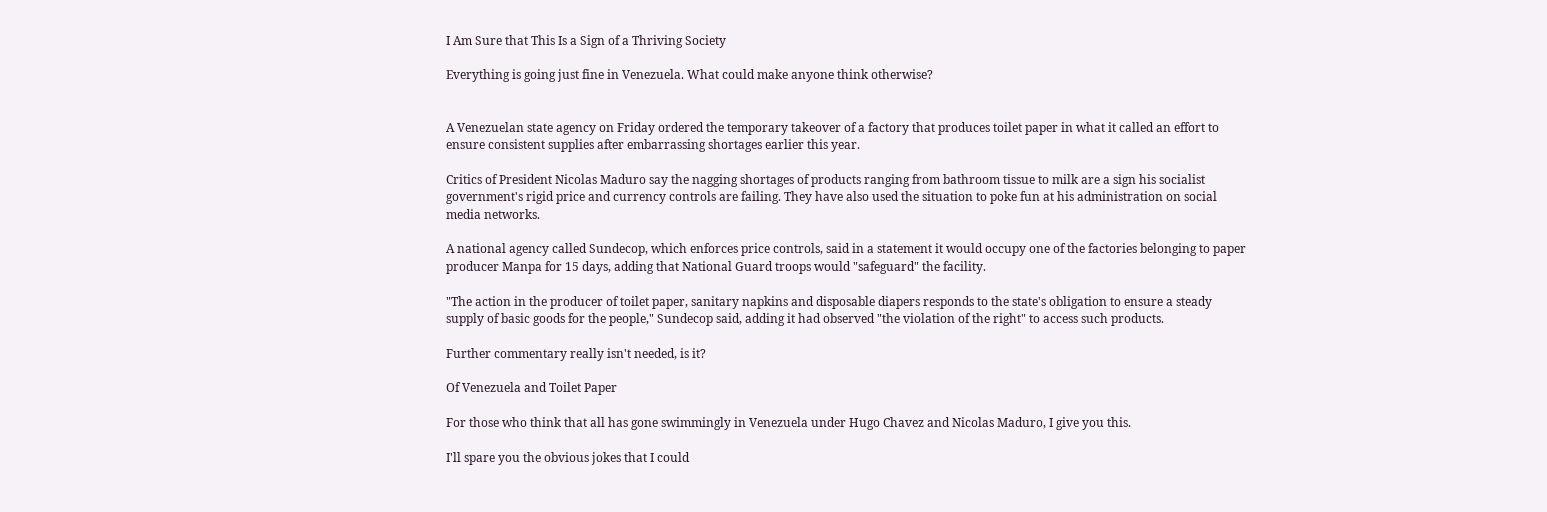I Am Sure that This Is a Sign of a Thriving Society

Everything is going just fine in Venezuela. What could make anyone think otherwise?


A Venezuelan state agency on Friday ordered the temporary takeover of a factory that produces toilet paper in what it called an effort to ensure consistent supplies after embarrassing shortages earlier this year.

Critics of President Nicolas Maduro say the nagging shortages of products ranging from bathroom tissue to milk are a sign his socialist government's rigid price and currency controls are failing. They have also used the situation to poke fun at his administration on social media networks.

A national agency called Sundecop, which enforces price controls, said in a statement it would occupy one of the factories belonging to paper producer Manpa for 15 days, adding that National Guard troops would "safeguard" the facility.

"The action in the producer of toilet paper, sanitary napkins and disposable diapers responds to the state's obligation to ensure a steady supply of basic goods for the people," Sundecop said, adding it had observed "the violation of the right" to access such products.

Further commentary really isn't needed, is it?

Of Venezuela and Toilet Paper

For those who think that all has gone swimmingly in Venezuela under Hugo Chavez and Nicolas Maduro, I give you this.

I'll spare you the obvious jokes that I could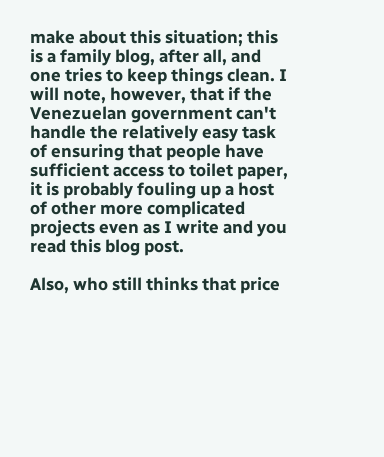make about this situation; this is a family blog, after all, and one tries to keep things clean. I will note, however, that if the Venezuelan government can't handle the relatively easy task of ensuring that people have sufficient access to toilet paper, it is probably fouling up a host of other more complicated projects even as I write and you read this blog post.

Also, who still thinks that price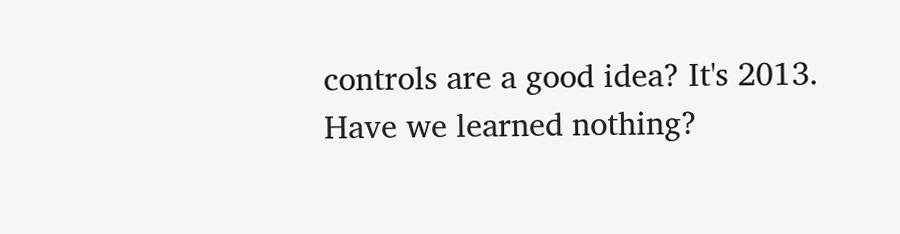controls are a good idea? It's 2013. Have we learned nothing?